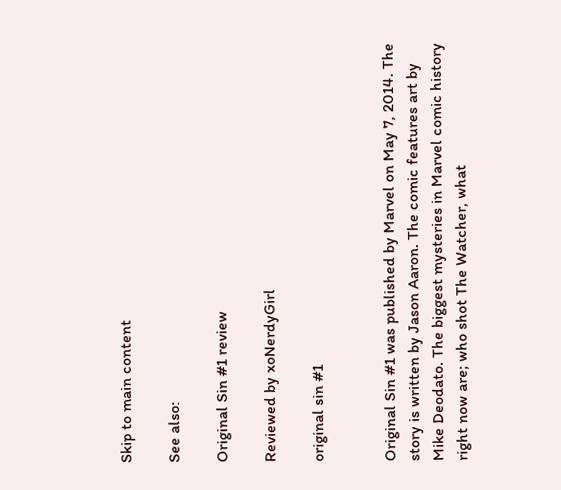Skip to main content

See also:

Original Sin #1 review

Reviewed by xoNerdyGirl

original sin #1


Original Sin #1 was published by Marvel on May 7, 2014. The story is written by Jason Aaron. The comic features art by Mike Deodato. The biggest mysteries in Marvel comic history right now are; who shot The Watcher, what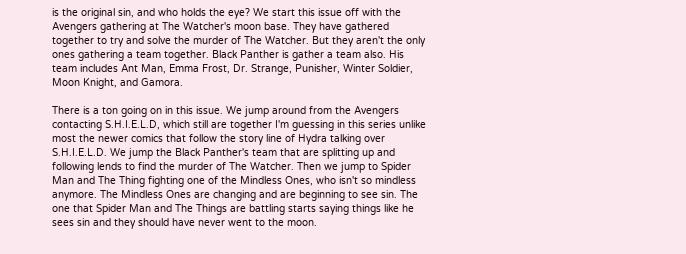is the original sin, and who holds the eye? We start this issue off with the Avengers gathering at The Watcher's moon base. They have gathered together to try and solve the murder of The Watcher. But they aren't the only ones gathering a team together. Black Panther is gather a team also. His team includes Ant Man, Emma Frost, Dr. Strange, Punisher, Winter Soldier, Moon Knight, and Gamora.

There is a ton going on in this issue. We jump around from the Avengers contacting S.H.I.E.L.D, which still are together I'm guessing in this series unlike most the newer comics that follow the story line of Hydra talking over S.H.I.E.L.D. We jump the Black Panther's team that are splitting up and following lends to find the murder of The Watcher. Then we jump to Spider Man and The Thing fighting one of the Mindless Ones, who isn't so mindless anymore. The Mindless Ones are changing and are beginning to see sin. The one that Spider Man and The Things are battling starts saying things like he sees sin and they should have never went to the moon.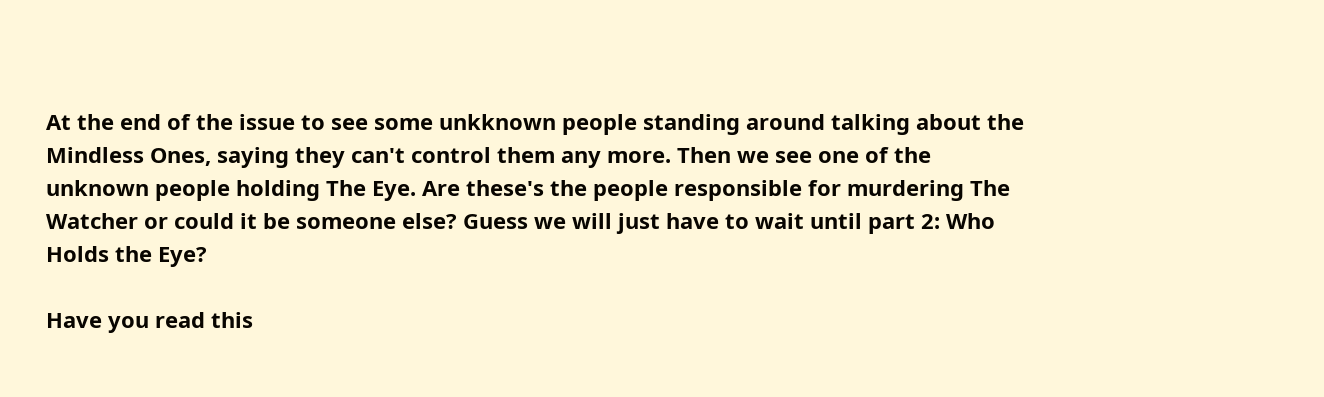At the end of the issue to see some unkknown people standing around talking about the Mindless Ones, saying they can't control them any more. Then we see one of the unknown people holding The Eye. Are these's the people responsible for murdering The Watcher or could it be someone else? Guess we will just have to wait until part 2: Who Holds the Eye?

Have you read this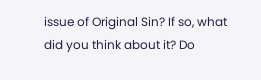issue of Original Sin? If so, what did you think about it? Do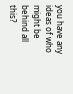you have any ideas of who might be behind all this?